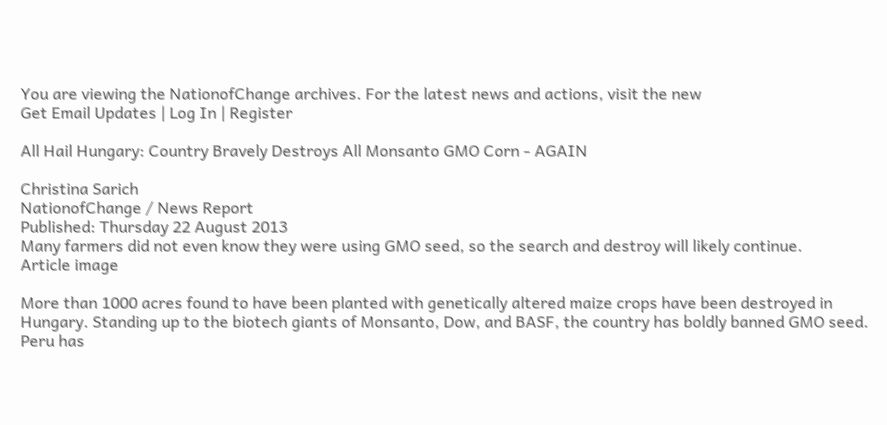You are viewing the NationofChange archives. For the latest news and actions, visit the new
Get Email Updates | Log In | Register

All Hail Hungary: Country Bravely Destroys All Monsanto GMO Corn - AGAIN

Christina Sarich
NationofChange / News Report
Published: Thursday 22 August 2013
Many farmers did not even know they were using GMO seed, so the search and destroy will likely continue.
Article image

More than 1000 acres found to have been planted with genetically altered maize crops have been destroyed in Hungary. Standing up to the biotech giants of Monsanto, Dow, and BASF, the country has boldly banned GMO seed. Peru has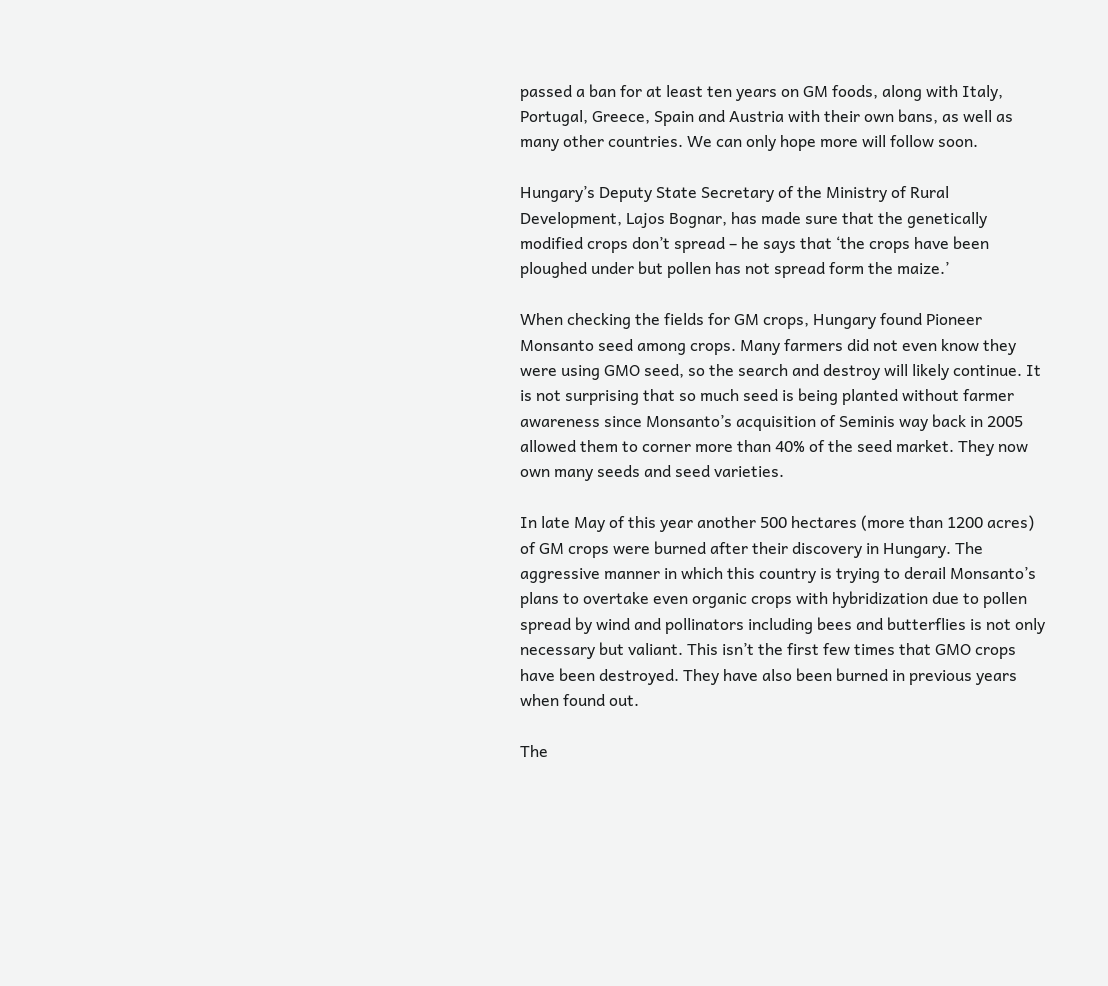passed a ban for at least ten years on GM foods, along with Italy, Portugal, Greece, Spain and Austria with their own bans, as well as many other countries. We can only hope more will follow soon.

Hungary’s Deputy State Secretary of the Ministry of Rural Development, Lajos Bognar, has made sure that the genetically modified crops don’t spread – he says that ‘the crops have been ploughed under but pollen has not spread form the maize.’

When checking the fields for GM crops, Hungary found Pioneer Monsanto seed among crops. Many farmers did not even know they were using GMO seed, so the search and destroy will likely continue. It is not surprising that so much seed is being planted without farmer awareness since Monsanto’s acquisition of Seminis way back in 2005 allowed them to corner more than 40% of the seed market. They now own many seeds and seed varieties.

In late May of this year another 500 hectares (more than 1200 acres) of GM crops were burned after their discovery in Hungary. The aggressive manner in which this country is trying to derail Monsanto’s plans to overtake even organic crops with hybridization due to pollen spread by wind and pollinators including bees and butterflies is not only necessary but valiant. This isn’t the first few times that GMO crops have been destroyed. They have also been burned in previous years when found out.

The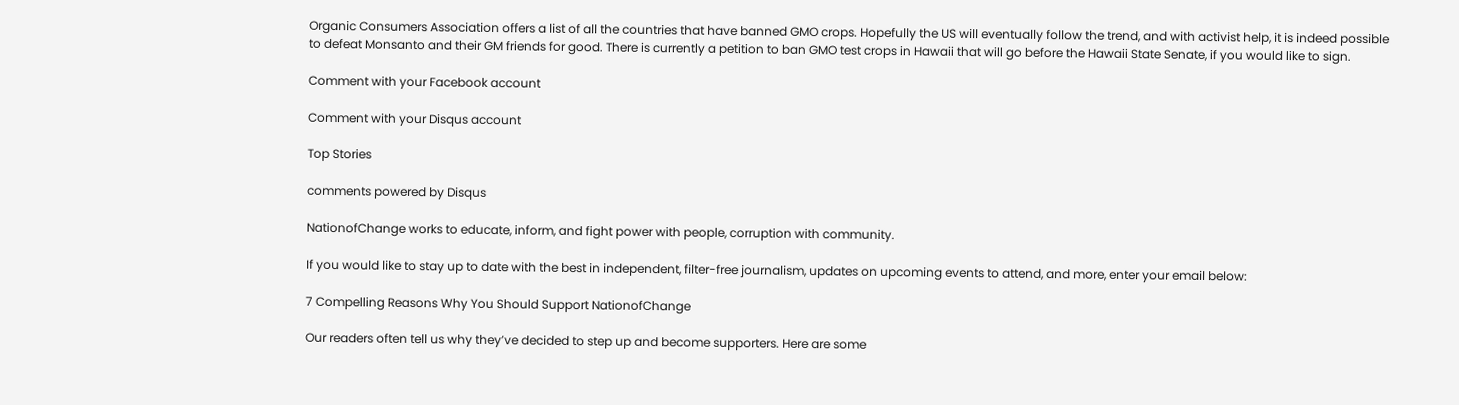Organic Consumers Association offers a list of all the countries that have banned GMO crops. Hopefully the US will eventually follow the trend, and with activist help, it is indeed possible to defeat Monsanto and their GM friends for good. There is currently a petition to ban GMO test crops in Hawaii that will go before the Hawaii State Senate, if you would like to sign.

Comment with your Facebook account

Comment with your Disqus account

Top Stories

comments powered by Disqus

NationofChange works to educate, inform, and fight power with people, corruption with community.

If you would like to stay up to date with the best in independent, filter-free journalism, updates on upcoming events to attend, and more, enter your email below:

7 Compelling Reasons Why You Should Support NationofChange

Our readers often tell us why they’ve decided to step up and become supporters. Here are some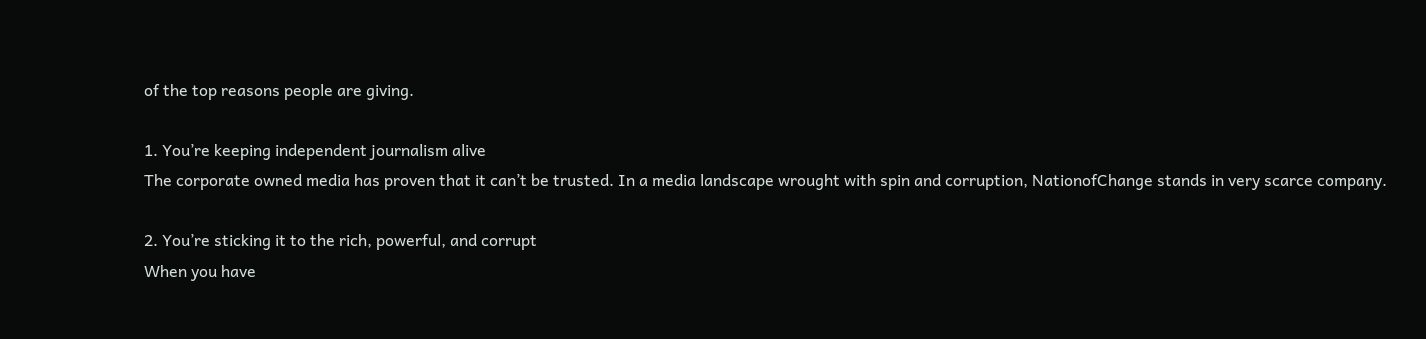of the top reasons people are giving.

1. You’re keeping independent journalism alive
The corporate owned media has proven that it can’t be trusted. In a media landscape wrought with spin and corruption, NationofChange stands in very scarce company.

2. You’re sticking it to the rich, powerful, and corrupt
When you have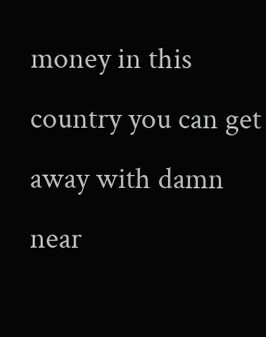money in this country you can get away with damn near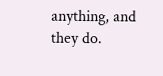anything, and they do.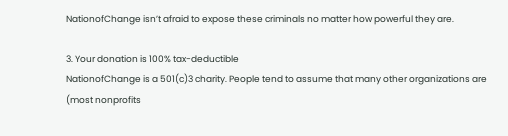NationofChange isn’t afraid to expose these criminals no matter how powerful they are.

3. Your donation is 100% tax-deductible
NationofChange is a 501(c)3 charity. People tend to assume that many other organizations are (most nonprofits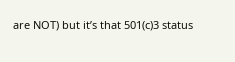are NOT) but it’s that 501(c)3 status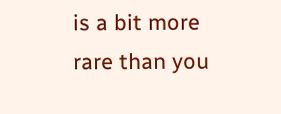is a bit more rare than you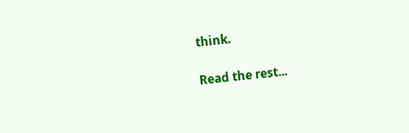think.

Read the rest...